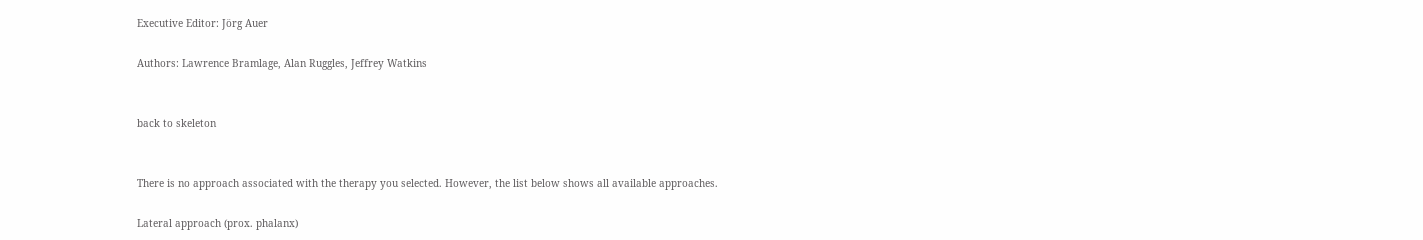Executive Editor: Jörg Auer

Authors: Lawrence Bramlage, Alan Ruggles, Jeffrey Watkins


back to skeleton


There is no approach associated with the therapy you selected. However, the list below shows all available approaches.

Lateral approach (prox. phalanx)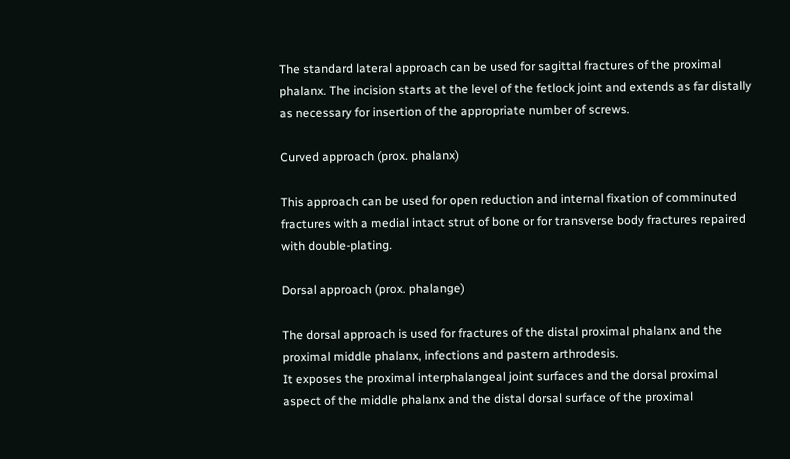The standard lateral approach can be used for sagittal fractures of the proximal phalanx. The incision starts at the level of the fetlock joint and extends as far distally as necessary for insertion of the appropriate number of screws.

Curved approach (prox. phalanx)

This approach can be used for open reduction and internal fixation of comminuted fractures with a medial intact strut of bone or for transverse body fractures repaired with double-plating.

Dorsal approach (prox. phalange)

The dorsal approach is used for fractures of the distal proximal phalanx and the proximal middle phalanx, infections and pastern arthrodesis.
It exposes the proximal interphalangeal joint surfaces and the dorsal proximal aspect of the middle phalanx and the distal dorsal surface of the proximal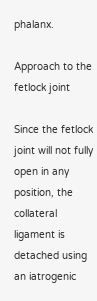phalanx.

Approach to the fetlock joint

Since the fetlock joint will not fully open in any position, the collateral ligament is detached using an iatrogenic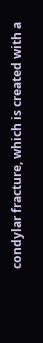condylar fracture, which is created with a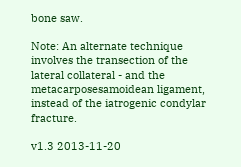bone saw.

Note: An alternate technique involves the transection of the lateral collateral - and the metacarposesamoidean ligament, instead of the iatrogenic condylar fracture.

v1.3 2013-11-20